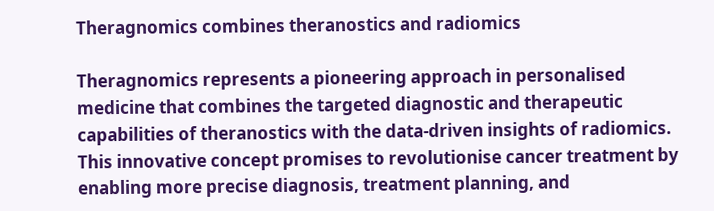Theragnomics combines theranostics and radiomics

Theragnomics represents a pioneering approach in personalised medicine that combines the targeted diagnostic and therapeutic capabilities of theranostics with the data-driven insights of radiomics. This innovative concept promises to revolutionise cancer treatment by enabling more precise diagnosis, treatment planning, and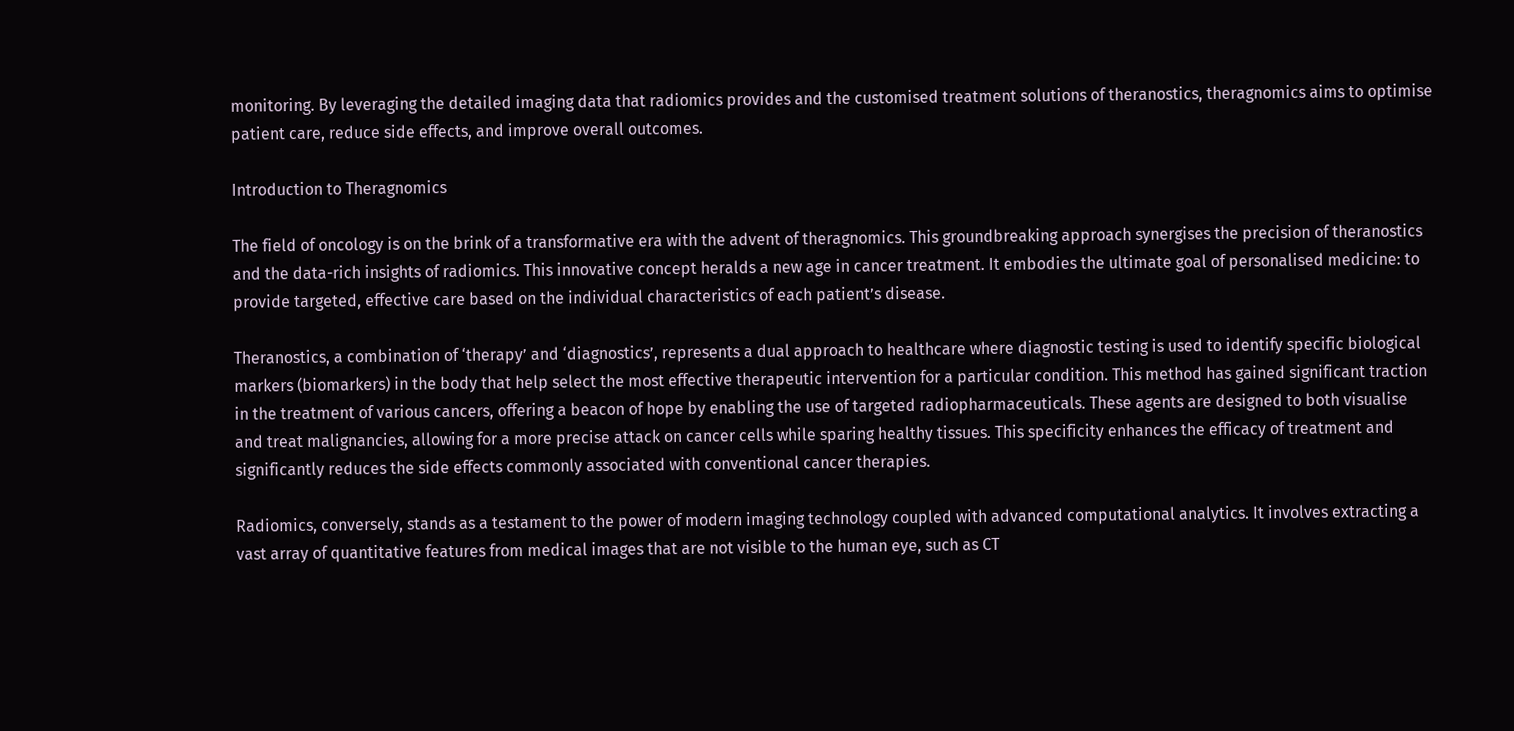monitoring. By leveraging the detailed imaging data that radiomics provides and the customised treatment solutions of theranostics, theragnomics aims to optimise patient care, reduce side effects, and improve overall outcomes.

Introduction to Theragnomics

The field of oncology is on the brink of a transformative era with the advent of theragnomics. This groundbreaking approach synergises the precision of theranostics and the data-rich insights of radiomics. This innovative concept heralds a new age in cancer treatment. It embodies the ultimate goal of personalised medicine: to provide targeted, effective care based on the individual characteristics of each patient’s disease.

Theranostics, a combination of ‘therapy’ and ‘diagnostics’, represents a dual approach to healthcare where diagnostic testing is used to identify specific biological markers (biomarkers) in the body that help select the most effective therapeutic intervention for a particular condition. This method has gained significant traction in the treatment of various cancers, offering a beacon of hope by enabling the use of targeted radiopharmaceuticals. These agents are designed to both visualise and treat malignancies, allowing for a more precise attack on cancer cells while sparing healthy tissues. This specificity enhances the efficacy of treatment and significantly reduces the side effects commonly associated with conventional cancer therapies.

Radiomics, conversely, stands as a testament to the power of modern imaging technology coupled with advanced computational analytics. It involves extracting a vast array of quantitative features from medical images that are not visible to the human eye, such as CT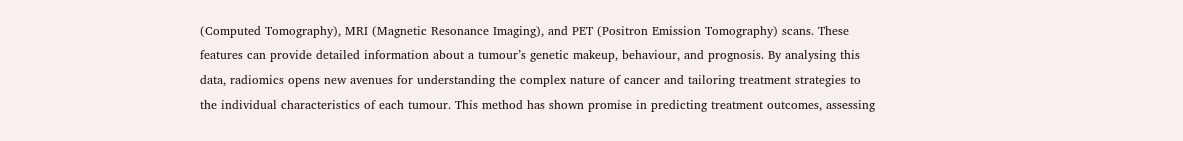(Computed Tomography), MRI (Magnetic Resonance Imaging), and PET (Positron Emission Tomography) scans. These features can provide detailed information about a tumour’s genetic makeup, behaviour, and prognosis. By analysing this data, radiomics opens new avenues for understanding the complex nature of cancer and tailoring treatment strategies to the individual characteristics of each tumour. This method has shown promise in predicting treatment outcomes, assessing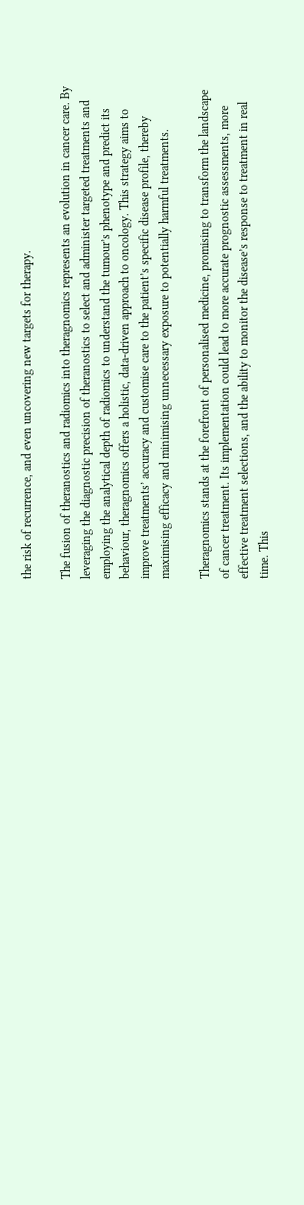the risk of recurrence, and even uncovering new targets for therapy.

The fusion of theranostics and radiomics into theragnomics represents an evolution in cancer care. By leveraging the diagnostic precision of theranostics to select and administer targeted treatments and employing the analytical depth of radiomics to understand the tumour’s phenotype and predict its behaviour, theragnomics offers a holistic, data-driven approach to oncology. This strategy aims to improve treatments’ accuracy and customise care to the patient’s specific disease profile, thereby maximising efficacy and minimising unnecessary exposure to potentially harmful treatments.

Theragnomics stands at the forefront of personalised medicine, promising to transform the landscape of cancer treatment. Its implementation could lead to more accurate prognostic assessments, more effective treatment selections, and the ability to monitor the disease’s response to treatment in real time. This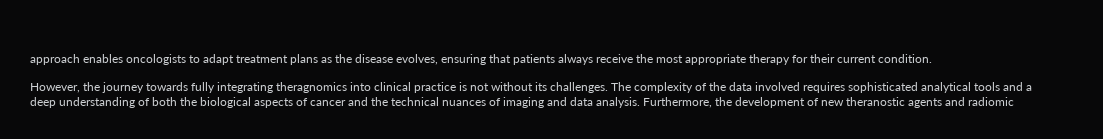approach enables oncologists to adapt treatment plans as the disease evolves, ensuring that patients always receive the most appropriate therapy for their current condition.

However, the journey towards fully integrating theragnomics into clinical practice is not without its challenges. The complexity of the data involved requires sophisticated analytical tools and a deep understanding of both the biological aspects of cancer and the technical nuances of imaging and data analysis. Furthermore, the development of new theranostic agents and radiomic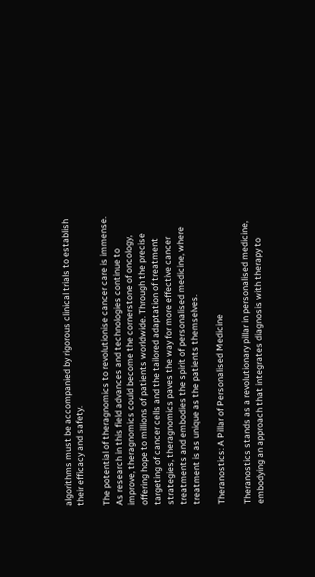algorithms must be accompanied by rigorous clinical trials to establish their efficacy and safety.

The potential of theragnomics to revolutionise cancer care is immense. As research in this field advances and technologies continue to improve, theragnomics could become the cornerstone of oncology, offering hope to millions of patients worldwide. Through the precise targeting of cancer cells and the tailored adaptation of treatment strategies, theragnomics paves the way for more effective cancer treatments and embodies the spirit of personalised medicine, where treatment is as unique as the patients themselves.

Theranostics: A Pillar of Personalised Medicine

Theranostics stands as a revolutionary pillar in personalised medicine, embodying an approach that integrates diagnosis with therapy to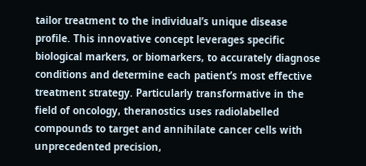tailor treatment to the individual’s unique disease profile. This innovative concept leverages specific biological markers, or biomarkers, to accurately diagnose conditions and determine each patient’s most effective treatment strategy. Particularly transformative in the field of oncology, theranostics uses radiolabelled compounds to target and annihilate cancer cells with unprecedented precision,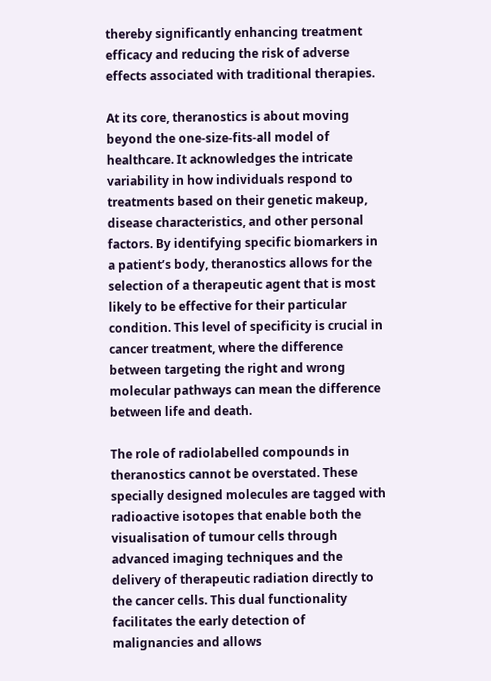thereby significantly enhancing treatment efficacy and reducing the risk of adverse effects associated with traditional therapies.

At its core, theranostics is about moving beyond the one-size-fits-all model of healthcare. It acknowledges the intricate variability in how individuals respond to treatments based on their genetic makeup, disease characteristics, and other personal factors. By identifying specific biomarkers in a patient’s body, theranostics allows for the selection of a therapeutic agent that is most likely to be effective for their particular condition. This level of specificity is crucial in cancer treatment, where the difference between targeting the right and wrong molecular pathways can mean the difference between life and death.

The role of radiolabelled compounds in theranostics cannot be overstated. These specially designed molecules are tagged with radioactive isotopes that enable both the visualisation of tumour cells through advanced imaging techniques and the delivery of therapeutic radiation directly to the cancer cells. This dual functionality facilitates the early detection of malignancies and allows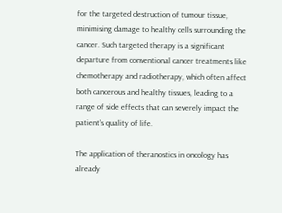for the targeted destruction of tumour tissue, minimising damage to healthy cells surrounding the cancer. Such targeted therapy is a significant departure from conventional cancer treatments like chemotherapy and radiotherapy, which often affect both cancerous and healthy tissues, leading to a range of side effects that can severely impact the patient’s quality of life.

The application of theranostics in oncology has already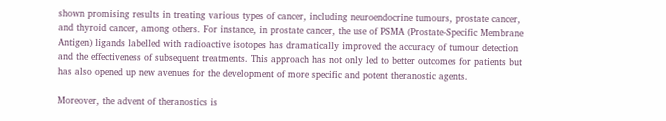shown promising results in treating various types of cancer, including neuroendocrine tumours, prostate cancer, and thyroid cancer, among others. For instance, in prostate cancer, the use of PSMA (Prostate-Specific Membrane Antigen) ligands labelled with radioactive isotopes has dramatically improved the accuracy of tumour detection and the effectiveness of subsequent treatments. This approach has not only led to better outcomes for patients but has also opened up new avenues for the development of more specific and potent theranostic agents.

Moreover, the advent of theranostics is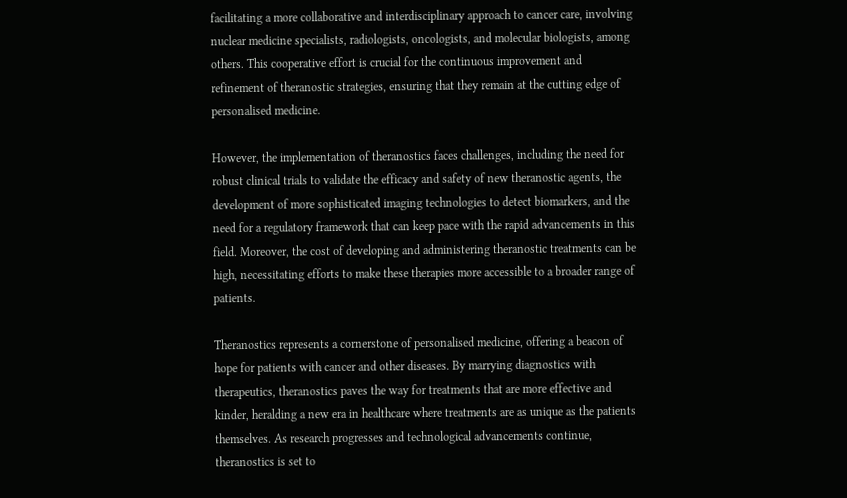facilitating a more collaborative and interdisciplinary approach to cancer care, involving nuclear medicine specialists, radiologists, oncologists, and molecular biologists, among others. This cooperative effort is crucial for the continuous improvement and refinement of theranostic strategies, ensuring that they remain at the cutting edge of personalised medicine.

However, the implementation of theranostics faces challenges, including the need for robust clinical trials to validate the efficacy and safety of new theranostic agents, the development of more sophisticated imaging technologies to detect biomarkers, and the need for a regulatory framework that can keep pace with the rapid advancements in this field. Moreover, the cost of developing and administering theranostic treatments can be high, necessitating efforts to make these therapies more accessible to a broader range of patients.

Theranostics represents a cornerstone of personalised medicine, offering a beacon of hope for patients with cancer and other diseases. By marrying diagnostics with therapeutics, theranostics paves the way for treatments that are more effective and kinder, heralding a new era in healthcare where treatments are as unique as the patients themselves. As research progresses and technological advancements continue, theranostics is set to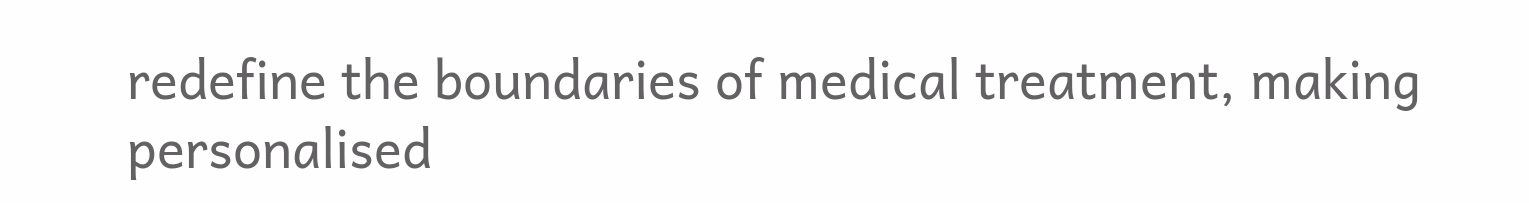redefine the boundaries of medical treatment, making personalised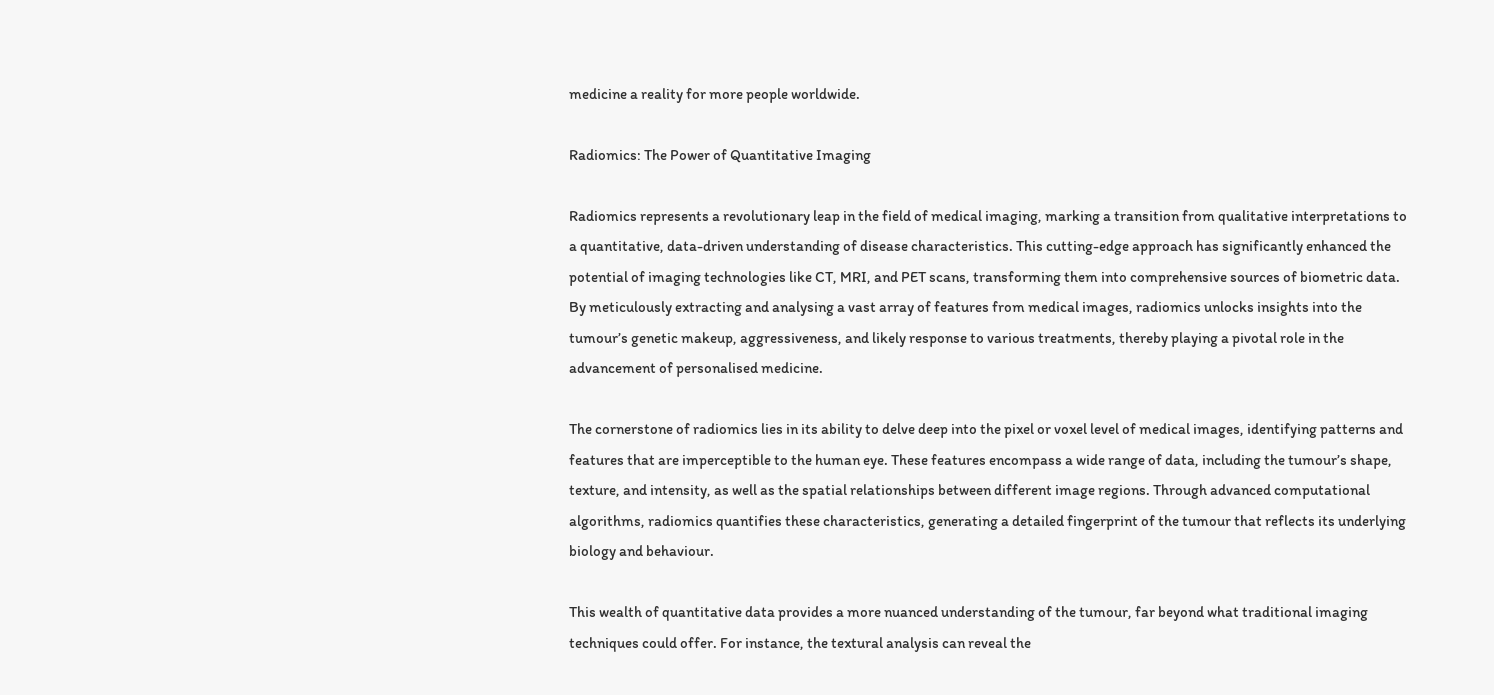medicine a reality for more people worldwide.

Radiomics: The Power of Quantitative Imaging

Radiomics represents a revolutionary leap in the field of medical imaging, marking a transition from qualitative interpretations to a quantitative, data-driven understanding of disease characteristics. This cutting-edge approach has significantly enhanced the potential of imaging technologies like CT, MRI, and PET scans, transforming them into comprehensive sources of biometric data. By meticulously extracting and analysing a vast array of features from medical images, radiomics unlocks insights into the tumour’s genetic makeup, aggressiveness, and likely response to various treatments, thereby playing a pivotal role in the advancement of personalised medicine.

The cornerstone of radiomics lies in its ability to delve deep into the pixel or voxel level of medical images, identifying patterns and features that are imperceptible to the human eye. These features encompass a wide range of data, including the tumour’s shape, texture, and intensity, as well as the spatial relationships between different image regions. Through advanced computational algorithms, radiomics quantifies these characteristics, generating a detailed fingerprint of the tumour that reflects its underlying biology and behaviour.

This wealth of quantitative data provides a more nuanced understanding of the tumour, far beyond what traditional imaging techniques could offer. For instance, the textural analysis can reveal the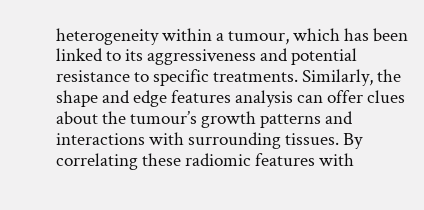heterogeneity within a tumour, which has been linked to its aggressiveness and potential resistance to specific treatments. Similarly, the shape and edge features analysis can offer clues about the tumour’s growth patterns and interactions with surrounding tissues. By correlating these radiomic features with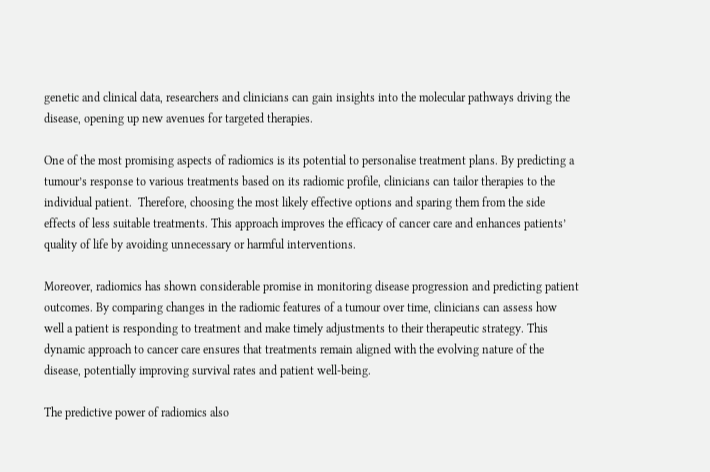genetic and clinical data, researchers and clinicians can gain insights into the molecular pathways driving the disease, opening up new avenues for targeted therapies.

One of the most promising aspects of radiomics is its potential to personalise treatment plans. By predicting a tumour’s response to various treatments based on its radiomic profile, clinicians can tailor therapies to the individual patient.  Therefore, choosing the most likely effective options and sparing them from the side effects of less suitable treatments. This approach improves the efficacy of cancer care and enhances patients’ quality of life by avoiding unnecessary or harmful interventions.

Moreover, radiomics has shown considerable promise in monitoring disease progression and predicting patient outcomes. By comparing changes in the radiomic features of a tumour over time, clinicians can assess how well a patient is responding to treatment and make timely adjustments to their therapeutic strategy. This dynamic approach to cancer care ensures that treatments remain aligned with the evolving nature of the disease, potentially improving survival rates and patient well-being.

The predictive power of radiomics also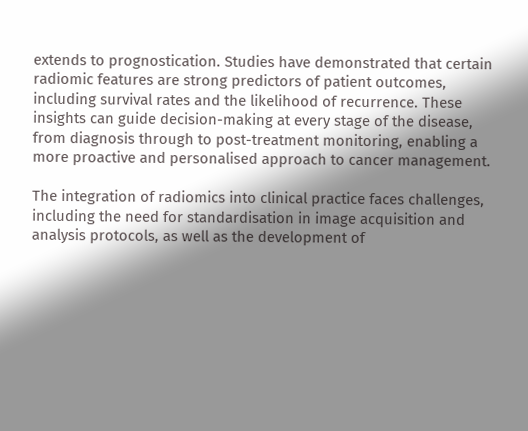extends to prognostication. Studies have demonstrated that certain radiomic features are strong predictors of patient outcomes, including survival rates and the likelihood of recurrence. These insights can guide decision-making at every stage of the disease, from diagnosis through to post-treatment monitoring, enabling a more proactive and personalised approach to cancer management.

The integration of radiomics into clinical practice faces challenges, including the need for standardisation in image acquisition and analysis protocols, as well as the development of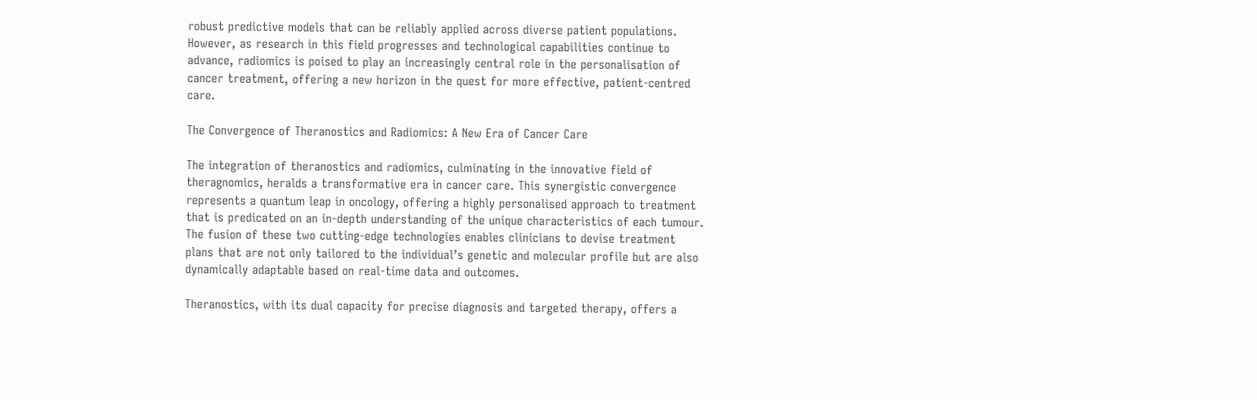robust predictive models that can be reliably applied across diverse patient populations. However, as research in this field progresses and technological capabilities continue to advance, radiomics is poised to play an increasingly central role in the personalisation of cancer treatment, offering a new horizon in the quest for more effective, patient-centred care.

The Convergence of Theranostics and Radiomics: A New Era of Cancer Care

The integration of theranostics and radiomics, culminating in the innovative field of theragnomics, heralds a transformative era in cancer care. This synergistic convergence represents a quantum leap in oncology, offering a highly personalised approach to treatment that is predicated on an in-depth understanding of the unique characteristics of each tumour. The fusion of these two cutting-edge technologies enables clinicians to devise treatment plans that are not only tailored to the individual’s genetic and molecular profile but are also dynamically adaptable based on real-time data and outcomes.

Theranostics, with its dual capacity for precise diagnosis and targeted therapy, offers a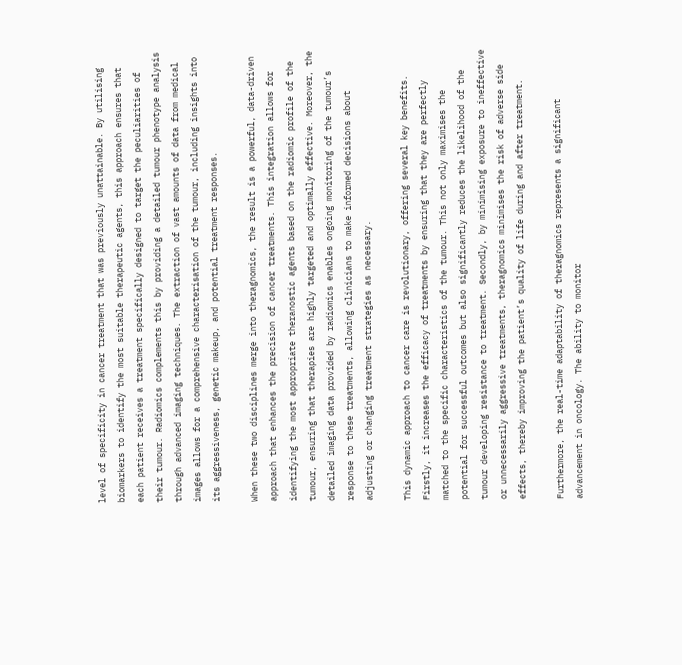level of specificity in cancer treatment that was previously unattainable. By utilising biomarkers to identify the most suitable therapeutic agents, this approach ensures that each patient receives a treatment specifically designed to target the peculiarities of their tumour. Radiomics complements this by providing a detailed tumour phenotype analysis through advanced imaging techniques. The extraction of vast amounts of data from medical images allows for a comprehensive characterisation of the tumour, including insights into its aggressiveness, genetic makeup, and potential treatment responses.

When these two disciplines merge into theragnomics, the result is a powerful, data-driven approach that enhances the precision of cancer treatments. This integration allows for identifying the most appropriate theranostic agents based on the radiomic profile of the tumour, ensuring that therapies are highly targeted and optimally effective. Moreover, the detailed imaging data provided by radiomics enables ongoing monitoring of the tumour’s response to these treatments, allowing clinicians to make informed decisions about adjusting or changing treatment strategies as necessary.

This dynamic approach to cancer care is revolutionary, offering several key benefits. Firstly, it increases the efficacy of treatments by ensuring that they are perfectly matched to the specific characteristics of the tumour. This not only maximises the potential for successful outcomes but also significantly reduces the likelihood of the tumour developing resistance to treatment. Secondly, by minimising exposure to ineffective or unnecessarily aggressive treatments, theragnomics minimises the risk of adverse side effects, thereby improving the patient’s quality of life during and after treatment.

Furthermore, the real-time adaptability of theragnomics represents a significant advancement in oncology. The ability to monitor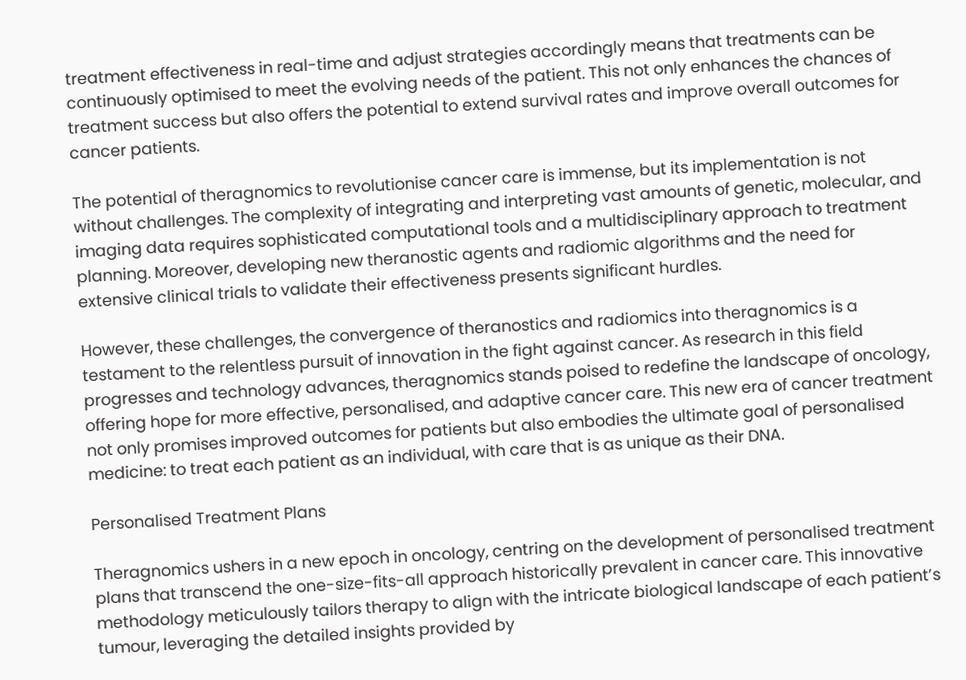treatment effectiveness in real-time and adjust strategies accordingly means that treatments can be continuously optimised to meet the evolving needs of the patient. This not only enhances the chances of treatment success but also offers the potential to extend survival rates and improve overall outcomes for cancer patients.

The potential of theragnomics to revolutionise cancer care is immense, but its implementation is not without challenges. The complexity of integrating and interpreting vast amounts of genetic, molecular, and imaging data requires sophisticated computational tools and a multidisciplinary approach to treatment planning. Moreover, developing new theranostic agents and radiomic algorithms and the need for extensive clinical trials to validate their effectiveness presents significant hurdles.

However, these challenges, the convergence of theranostics and radiomics into theragnomics is a testament to the relentless pursuit of innovation in the fight against cancer. As research in this field progresses and technology advances, theragnomics stands poised to redefine the landscape of oncology, offering hope for more effective, personalised, and adaptive cancer care. This new era of cancer treatment not only promises improved outcomes for patients but also embodies the ultimate goal of personalised medicine: to treat each patient as an individual, with care that is as unique as their DNA.

Personalised Treatment Plans

Theragnomics ushers in a new epoch in oncology, centring on the development of personalised treatment plans that transcend the one-size-fits-all approach historically prevalent in cancer care. This innovative methodology meticulously tailors therapy to align with the intricate biological landscape of each patient’s tumour, leveraging the detailed insights provided by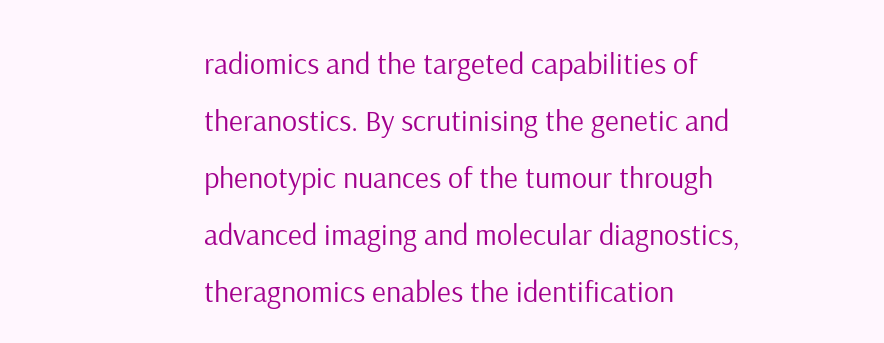radiomics and the targeted capabilities of theranostics. By scrutinising the genetic and phenotypic nuances of the tumour through advanced imaging and molecular diagnostics, theragnomics enables the identification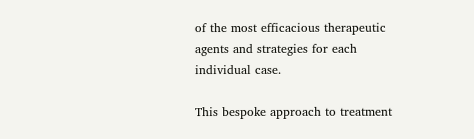of the most efficacious therapeutic agents and strategies for each individual case.

This bespoke approach to treatment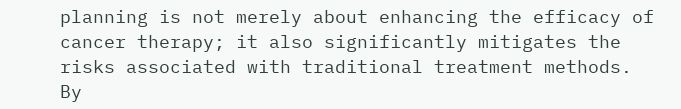planning is not merely about enhancing the efficacy of cancer therapy; it also significantly mitigates the risks associated with traditional treatment methods. By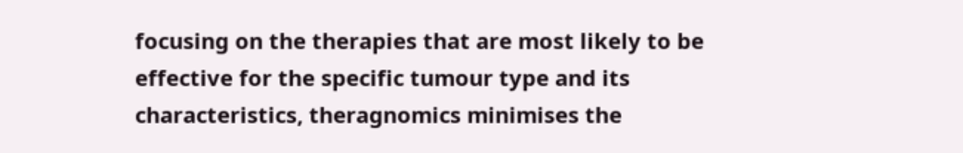focusing on the therapies that are most likely to be effective for the specific tumour type and its characteristics, theragnomics minimises the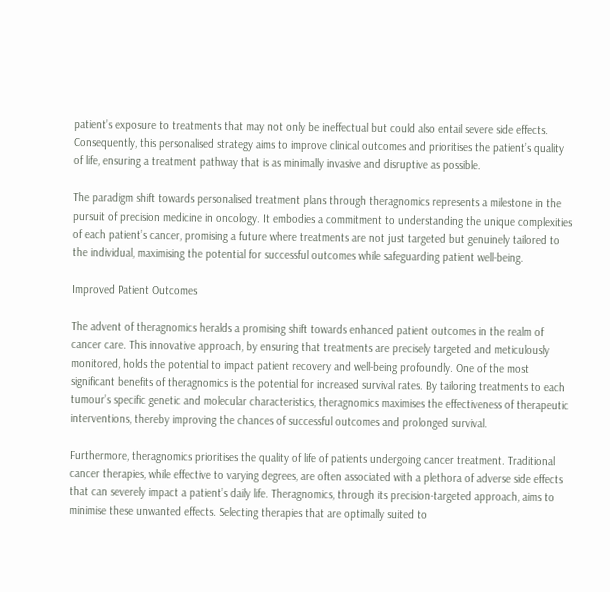patient’s exposure to treatments that may not only be ineffectual but could also entail severe side effects. Consequently, this personalised strategy aims to improve clinical outcomes and prioritises the patient’s quality of life, ensuring a treatment pathway that is as minimally invasive and disruptive as possible.

The paradigm shift towards personalised treatment plans through theragnomics represents a milestone in the pursuit of precision medicine in oncology. It embodies a commitment to understanding the unique complexities of each patient’s cancer, promising a future where treatments are not just targeted but genuinely tailored to the individual, maximising the potential for successful outcomes while safeguarding patient well-being.

Improved Patient Outcomes

The advent of theragnomics heralds a promising shift towards enhanced patient outcomes in the realm of cancer care. This innovative approach, by ensuring that treatments are precisely targeted and meticulously monitored, holds the potential to impact patient recovery and well-being profoundly. One of the most significant benefits of theragnomics is the potential for increased survival rates. By tailoring treatments to each tumour’s specific genetic and molecular characteristics, theragnomics maximises the effectiveness of therapeutic interventions, thereby improving the chances of successful outcomes and prolonged survival.

Furthermore, theragnomics prioritises the quality of life of patients undergoing cancer treatment. Traditional cancer therapies, while effective to varying degrees, are often associated with a plethora of adverse side effects that can severely impact a patient’s daily life. Theragnomics, through its precision-targeted approach, aims to minimise these unwanted effects. Selecting therapies that are optimally suited to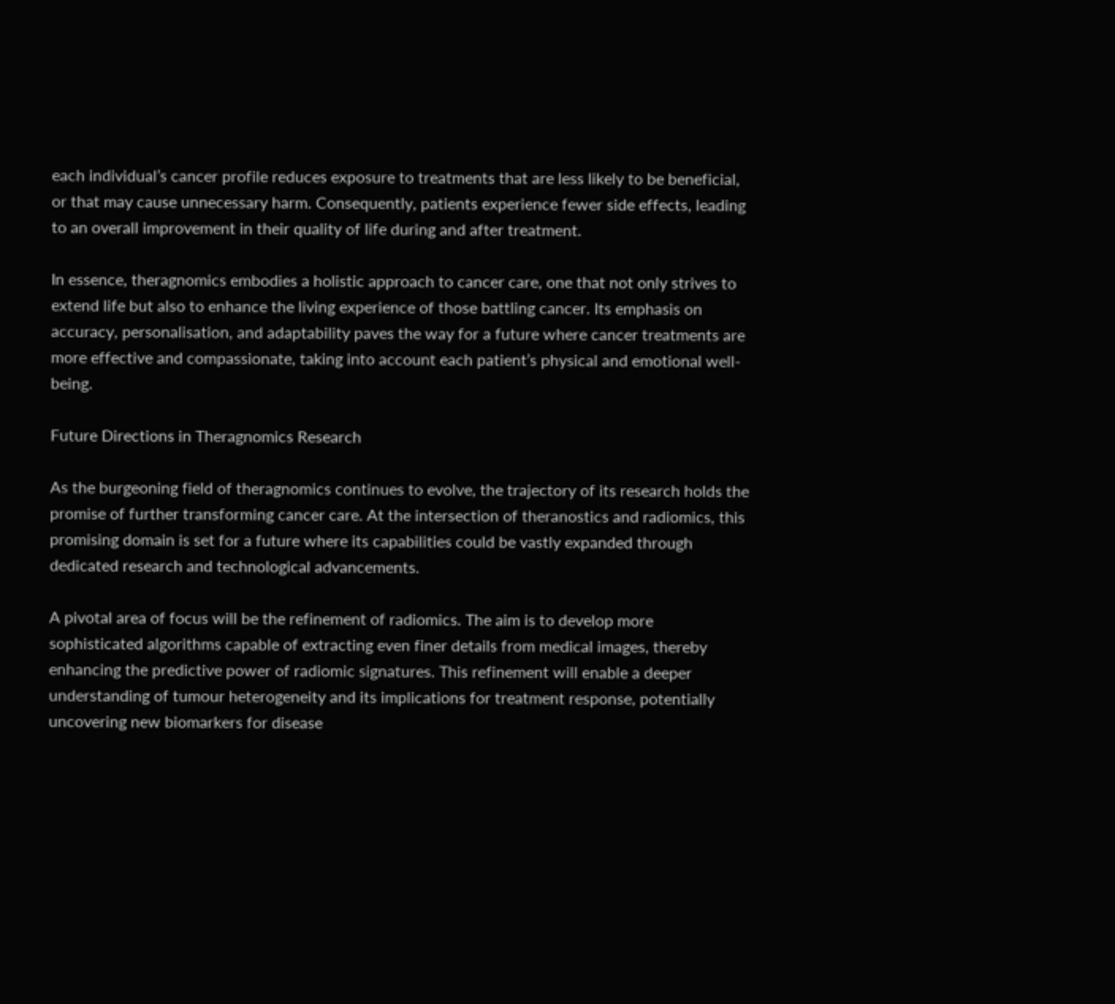each individual’s cancer profile reduces exposure to treatments that are less likely to be beneficial, or that may cause unnecessary harm. Consequently, patients experience fewer side effects, leading to an overall improvement in their quality of life during and after treatment.

In essence, theragnomics embodies a holistic approach to cancer care, one that not only strives to extend life but also to enhance the living experience of those battling cancer. Its emphasis on accuracy, personalisation, and adaptability paves the way for a future where cancer treatments are more effective and compassionate, taking into account each patient’s physical and emotional well-being.

Future Directions in Theragnomics Research

As the burgeoning field of theragnomics continues to evolve, the trajectory of its research holds the promise of further transforming cancer care. At the intersection of theranostics and radiomics, this promising domain is set for a future where its capabilities could be vastly expanded through dedicated research and technological advancements.

A pivotal area of focus will be the refinement of radiomics. The aim is to develop more sophisticated algorithms capable of extracting even finer details from medical images, thereby enhancing the predictive power of radiomic signatures. This refinement will enable a deeper understanding of tumour heterogeneity and its implications for treatment response, potentially uncovering new biomarkers for disease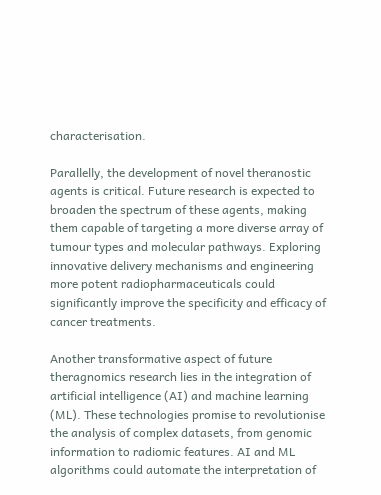characterisation.

Parallelly, the development of novel theranostic agents is critical. Future research is expected to broaden the spectrum of these agents, making them capable of targeting a more diverse array of tumour types and molecular pathways. Exploring innovative delivery mechanisms and engineering more potent radiopharmaceuticals could significantly improve the specificity and efficacy of cancer treatments.

Another transformative aspect of future theragnomics research lies in the integration of artificial intelligence (AI) and machine learning (ML). These technologies promise to revolutionise the analysis of complex datasets, from genomic information to radiomic features. AI and ML algorithms could automate the interpretation of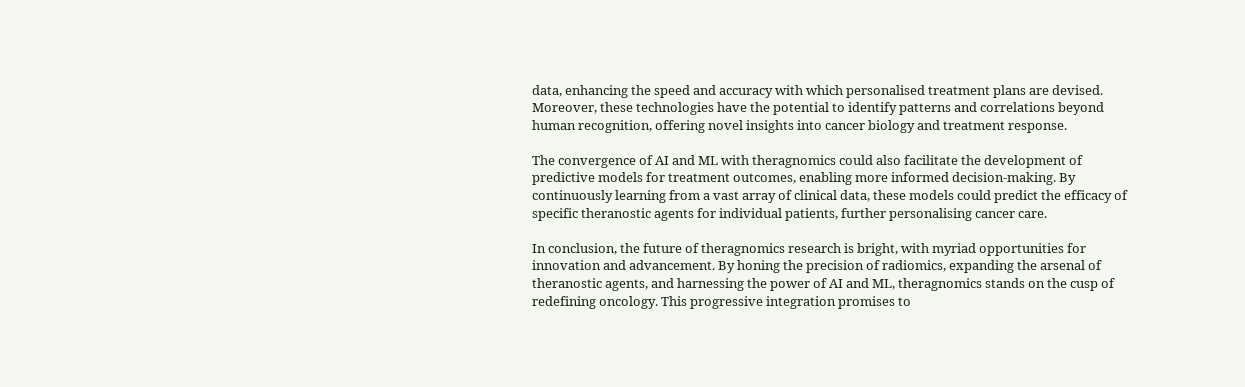data, enhancing the speed and accuracy with which personalised treatment plans are devised. Moreover, these technologies have the potential to identify patterns and correlations beyond human recognition, offering novel insights into cancer biology and treatment response.

The convergence of AI and ML with theragnomics could also facilitate the development of predictive models for treatment outcomes, enabling more informed decision-making. By continuously learning from a vast array of clinical data, these models could predict the efficacy of specific theranostic agents for individual patients, further personalising cancer care.

In conclusion, the future of theragnomics research is bright, with myriad opportunities for innovation and advancement. By honing the precision of radiomics, expanding the arsenal of theranostic agents, and harnessing the power of AI and ML, theragnomics stands on the cusp of redefining oncology. This progressive integration promises to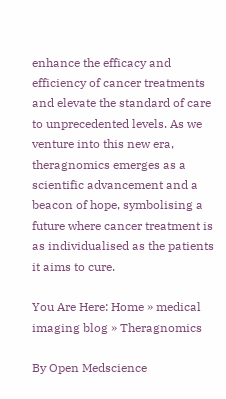enhance the efficacy and efficiency of cancer treatments and elevate the standard of care to unprecedented levels. As we venture into this new era, theragnomics emerges as a scientific advancement and a beacon of hope, symbolising a future where cancer treatment is as individualised as the patients it aims to cure.

You Are Here: Home » medical imaging blog » Theragnomics

By Open Medscience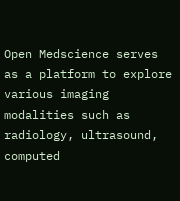Open Medscience serves as a platform to explore various imaging modalities such as radiology, ultrasound, computed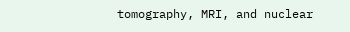tomography, MRI, and nuclear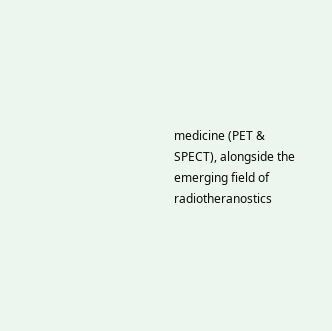medicine (PET & SPECT), alongside the emerging field of radiotheranostics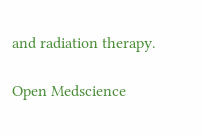and radiation therapy.

Open Medscience